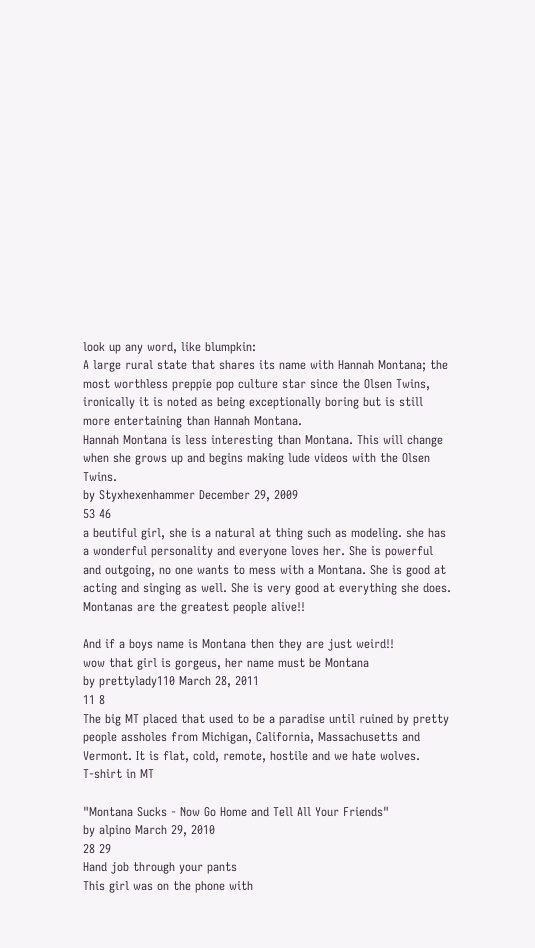look up any word, like blumpkin:
A large rural state that shares its name with Hannah Montana; the most worthless preppie pop culture star since the Olsen Twins, ironically it is noted as being exceptionally boring but is still more entertaining than Hannah Montana.
Hannah Montana is less interesting than Montana. This will change when she grows up and begins making lude videos with the Olsen Twins.
by Styxhexenhammer December 29, 2009
53 46
a beutiful girl, she is a natural at thing such as modeling. she has a wonderful personality and everyone loves her. She is powerful and outgoing, no one wants to mess with a Montana. She is good at acting and singing as well. She is very good at everything she does. Montanas are the greatest people alive!!

And if a boys name is Montana then they are just weird!!
wow that girl is gorgeus, her name must be Montana
by prettylady110 March 28, 2011
11 8
The big MT placed that used to be a paradise until ruined by pretty people assholes from Michigan, California, Massachusetts and Vermont. It is flat, cold, remote, hostile and we hate wolves.
T-shirt in MT

"Montana Sucks - Now Go Home and Tell All Your Friends"
by alpino March 29, 2010
28 29
Hand job through your pants
This girl was on the phone with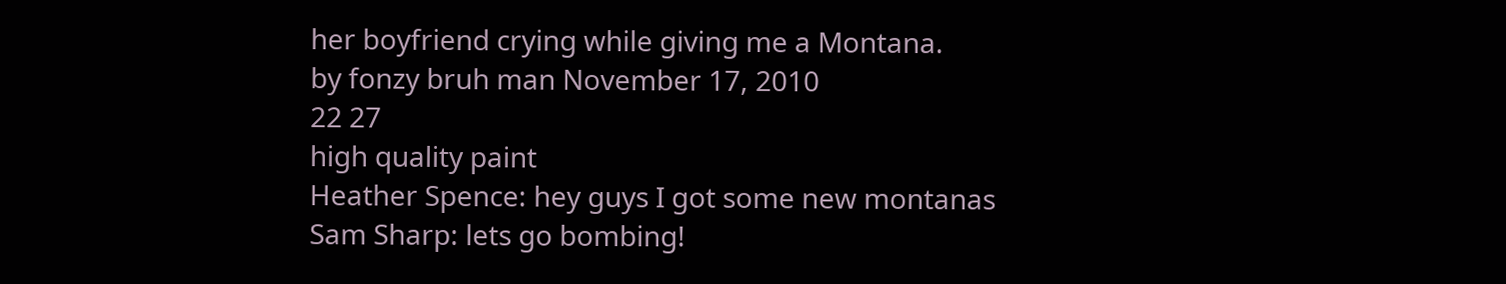her boyfriend crying while giving me a Montana.
by fonzy bruh man November 17, 2010
22 27
high quality paint
Heather Spence: hey guys I got some new montanas
Sam Sharp: lets go bombing!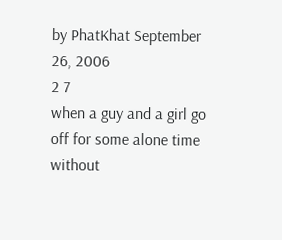by PhatKhat September 26, 2006
2 7
when a guy and a girl go off for some alone time without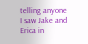telling anyone
I saw Jake and Erica in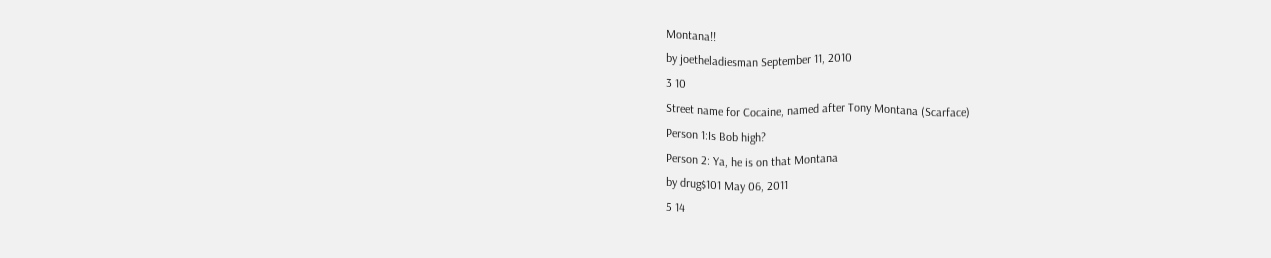Montana!!
by joetheladiesman September 11, 2010
3 10
Street name for Cocaine, named after Tony Montana (Scarface)
Person 1:Is Bob high?
Person 2: Ya, he is on that Montana
by drug$101 May 06, 2011
5 14